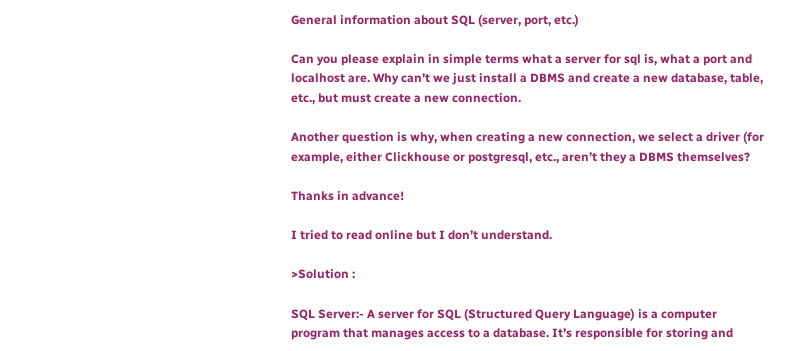General information about SQL (server, port, etc.)

Can you please explain in simple terms what a server for sql is, what a port and localhost are. Why can’t we just install a DBMS and create a new database, table, etc., but must create a new connection.

Another question is why, when creating a new connection, we select a driver (for example, either Clickhouse or postgresql, etc., aren’t they a DBMS themselves?

Thanks in advance!

I tried to read online but I don’t understand.

>Solution :

SQL Server:- A server for SQL (Structured Query Language) is a computer program that manages access to a database. It’s responsible for storing and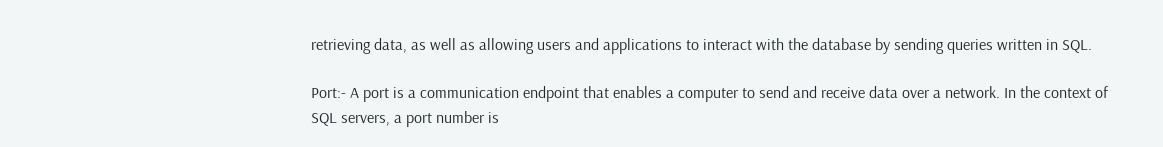retrieving data, as well as allowing users and applications to interact with the database by sending queries written in SQL.

Port:- A port is a communication endpoint that enables a computer to send and receive data over a network. In the context of SQL servers, a port number is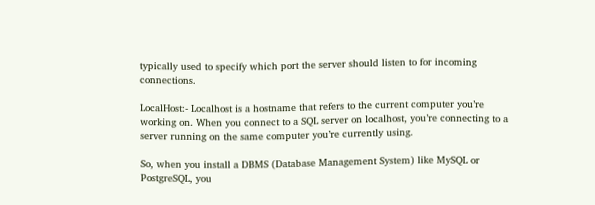typically used to specify which port the server should listen to for incoming connections.

LocalHost:- Localhost is a hostname that refers to the current computer you’re working on. When you connect to a SQL server on localhost, you’re connecting to a server running on the same computer you’re currently using.

So, when you install a DBMS (Database Management System) like MySQL or PostgreSQL, you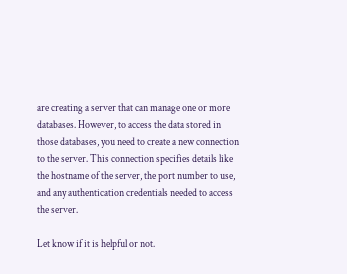are creating a server that can manage one or more databases. However, to access the data stored in those databases, you need to create a new connection to the server. This connection specifies details like the hostname of the server, the port number to use, and any authentication credentials needed to access the server.

Let know if it is helpful or not.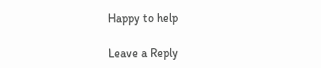Happy to help

Leave a Reply